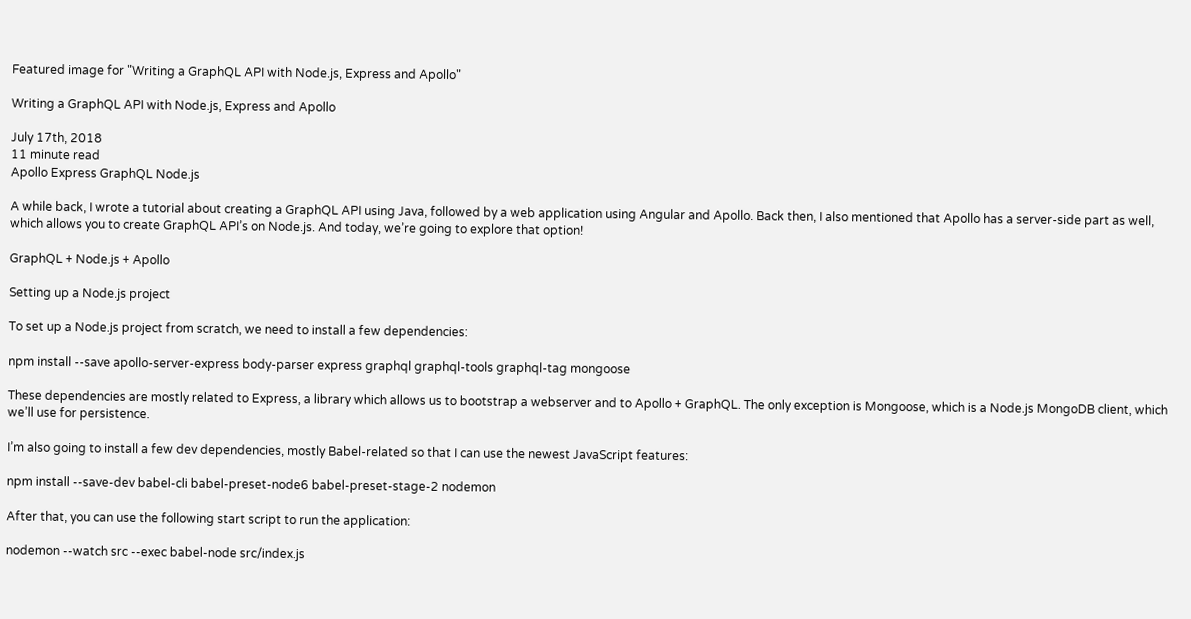Featured image for "Writing a GraphQL API with Node.js, Express and Apollo"

Writing a GraphQL API with Node.js, Express and Apollo

July 17th, 2018
11 minute read
Apollo Express GraphQL Node.js

A while back, I wrote a tutorial about creating a GraphQL API using Java, followed by a web application using Angular and Apollo. Back then, I also mentioned that Apollo has a server-side part as well, which allows you to create GraphQL API’s on Node.js. And today, we’re going to explore that option!

GraphQL + Node.js + Apollo

Setting up a Node.js project

To set up a Node.js project from scratch, we need to install a few dependencies:

npm install --save apollo-server-express body-parser express graphql graphql-tools graphql-tag mongoose

These dependencies are mostly related to Express, a library which allows us to bootstrap a webserver and to Apollo + GraphQL. The only exception is Mongoose, which is a Node.js MongoDB client, which we’ll use for persistence.

I’m also going to install a few dev dependencies, mostly Babel-related so that I can use the newest JavaScript features:

npm install --save-dev babel-cli babel-preset-node6 babel-preset-stage-2 nodemon

After that, you can use the following start script to run the application:

nodemon --watch src --exec babel-node src/index.js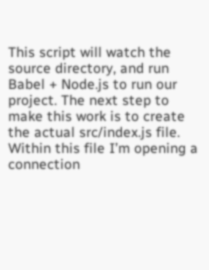This script will watch the source directory, and run Babel + Node.js to run our project. The next step to make this work is to create the actual src/index.js file. Within this file I’m opening a connection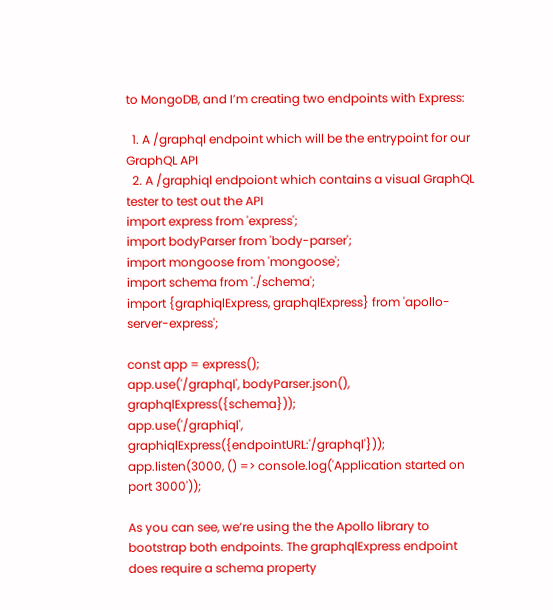to MongoDB, and I’m creating two endpoints with Express:

  1. A /graphql endpoint which will be the entrypoint for our GraphQL API
  2. A /graphiql endpoiont which contains a visual GraphQL tester to test out the API
import express from 'express';
import bodyParser from 'body-parser';
import mongoose from 'mongoose';
import schema from './schema';
import {graphiqlExpress, graphqlExpress} from 'apollo-server-express';

const app = express();
app.use('/graphql', bodyParser.json(), graphqlExpress({schema}));
app.use('/graphiql', graphiqlExpress({endpointURL:'/graphql'}));
app.listen(3000, () => console.log('Application started on port 3000'));

As you can see, we’re using the the Apollo library to bootstrap both endpoints. The graphqlExpress endpoint does require a schema property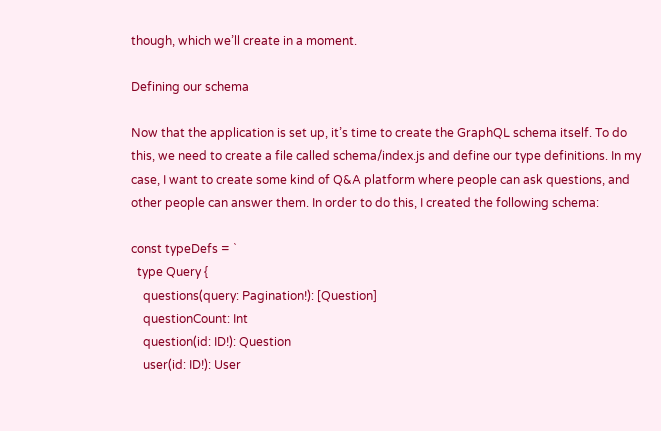though, which we’ll create in a moment.

Defining our schema

Now that the application is set up, it’s time to create the GraphQL schema itself. To do this, we need to create a file called schema/index.js and define our type definitions. In my case, I want to create some kind of Q&A platform where people can ask questions, and other people can answer them. In order to do this, I created the following schema:

const typeDefs = `
  type Query {
    questions(query: Pagination!): [Question]
    questionCount: Int
    question(id: ID!): Question
    user(id: ID!): User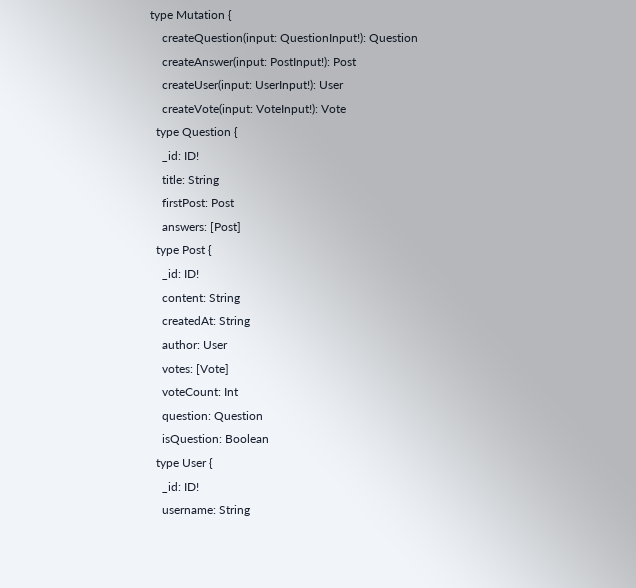type Mutation {
    createQuestion(input: QuestionInput!): Question
    createAnswer(input: PostInput!): Post
    createUser(input: UserInput!): User
    createVote(input: VoteInput!): Vote
  type Question {
    _id: ID!
    title: String
    firstPost: Post
    answers: [Post]
  type Post {
    _id: ID!
    content: String
    createdAt: String
    author: User
    votes: [Vote]
    voteCount: Int
    question: Question
    isQuestion: Boolean
  type User {
    _id: ID!
    username: String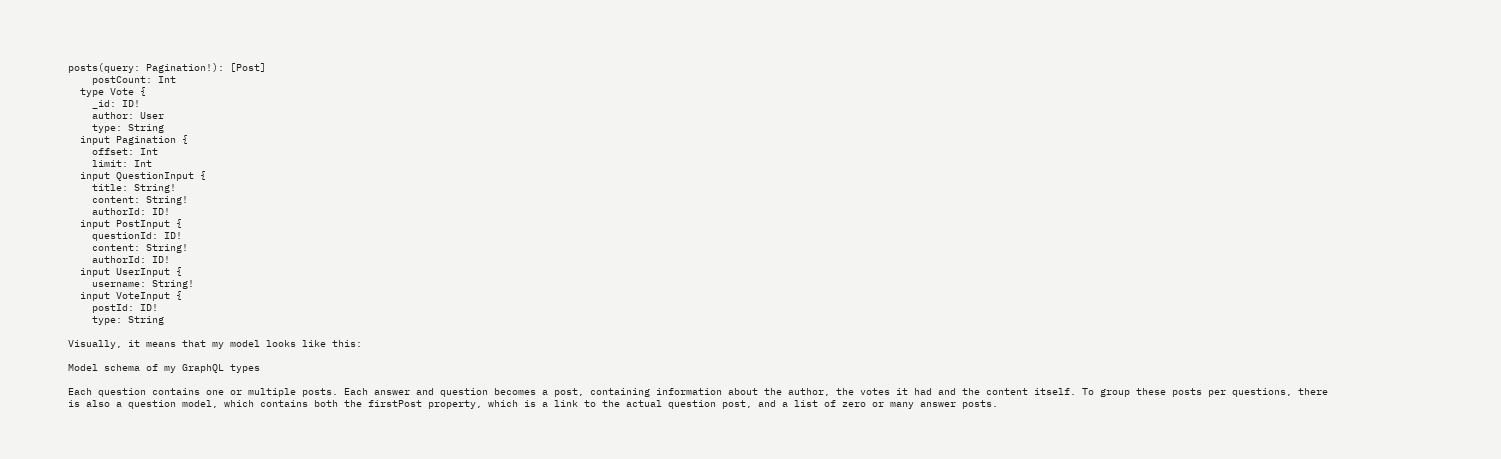posts(query: Pagination!): [Post]
    postCount: Int
  type Vote {
    _id: ID!
    author: User
    type: String
  input Pagination {
    offset: Int
    limit: Int
  input QuestionInput {
    title: String!
    content: String!
    authorId: ID!
  input PostInput {
    questionId: ID!
    content: String!
    authorId: ID!
  input UserInput {
    username: String!
  input VoteInput {
    postId: ID!
    type: String

Visually, it means that my model looks like this:

Model schema of my GraphQL types

Each question contains one or multiple posts. Each answer and question becomes a post, containing information about the author, the votes it had and the content itself. To group these posts per questions, there is also a question model, which contains both the firstPost property, which is a link to the actual question post, and a list of zero or many answer posts.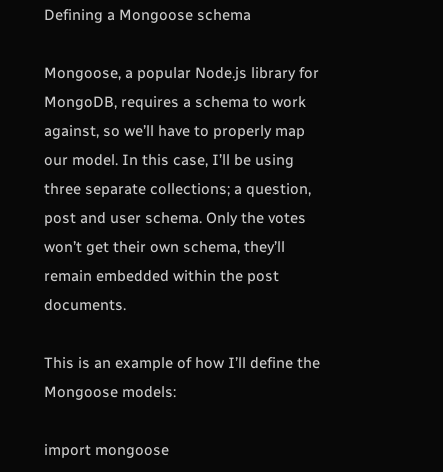Defining a Mongoose schema

Mongoose, a popular Node.js library for MongoDB, requires a schema to work against, so we’ll have to properly map our model. In this case, I’ll be using three separate collections; a question, post and user schema. Only the votes won’t get their own schema, they’ll remain embedded within the post documents.

This is an example of how I’ll define the Mongoose models:

import mongoose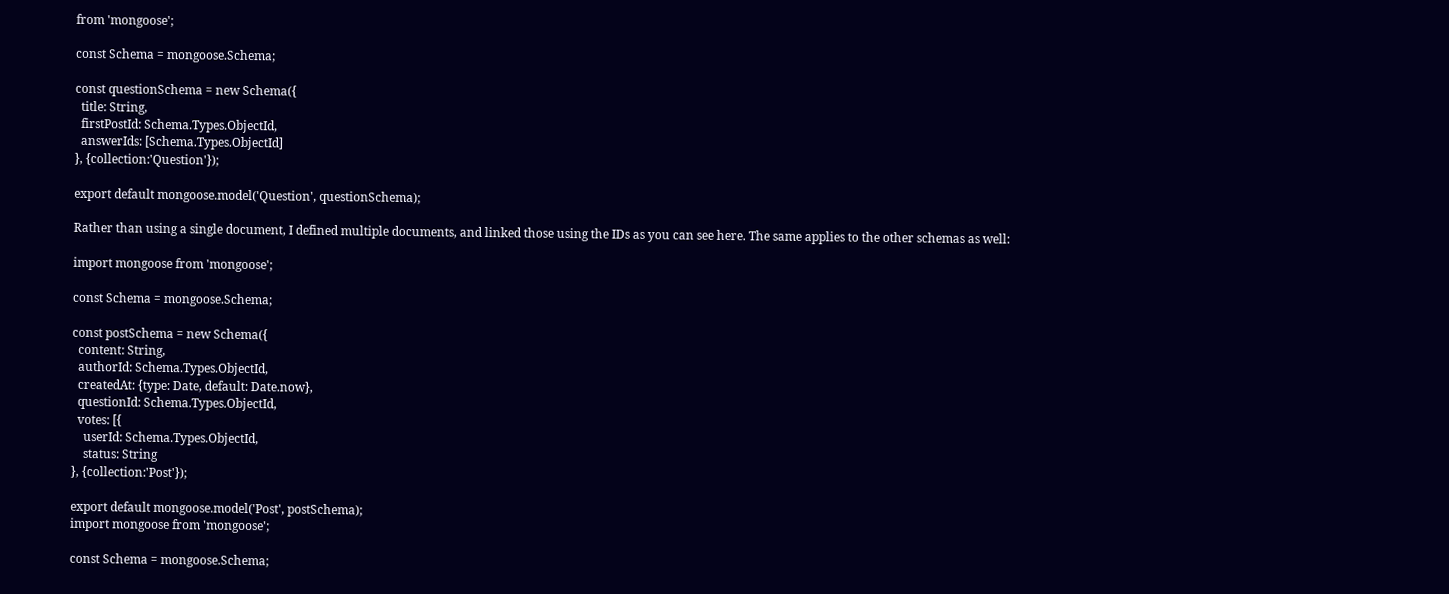from 'mongoose';

const Schema = mongoose.Schema;

const questionSchema = new Schema({
  title: String,
  firstPostId: Schema.Types.ObjectId,
  answerIds: [Schema.Types.ObjectId]
}, {collection:'Question'});

export default mongoose.model('Question', questionSchema);

Rather than using a single document, I defined multiple documents, and linked those using the IDs as you can see here. The same applies to the other schemas as well:

import mongoose from 'mongoose';

const Schema = mongoose.Schema;

const postSchema = new Schema({
  content: String,
  authorId: Schema.Types.ObjectId,
  createdAt: {type: Date, default: Date.now},
  questionId: Schema.Types.ObjectId,
  votes: [{
    userId: Schema.Types.ObjectId,
    status: String
}, {collection:'Post'});

export default mongoose.model('Post', postSchema);
import mongoose from 'mongoose';

const Schema = mongoose.Schema;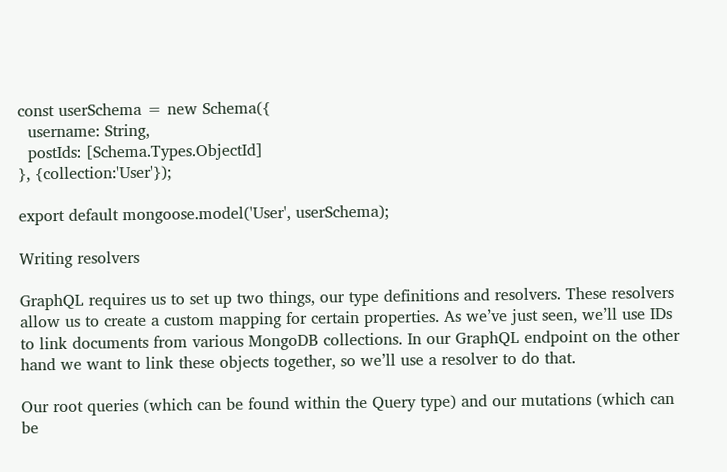const userSchema = new Schema({
  username: String,
  postIds: [Schema.Types.ObjectId]
}, {collection:'User'});

export default mongoose.model('User', userSchema);

Writing resolvers

GraphQL requires us to set up two things, our type definitions and resolvers. These resolvers allow us to create a custom mapping for certain properties. As we’ve just seen, we’ll use IDs to link documents from various MongoDB collections. In our GraphQL endpoint on the other hand we want to link these objects together, so we’ll use a resolver to do that.

Our root queries (which can be found within the Query type) and our mutations (which can be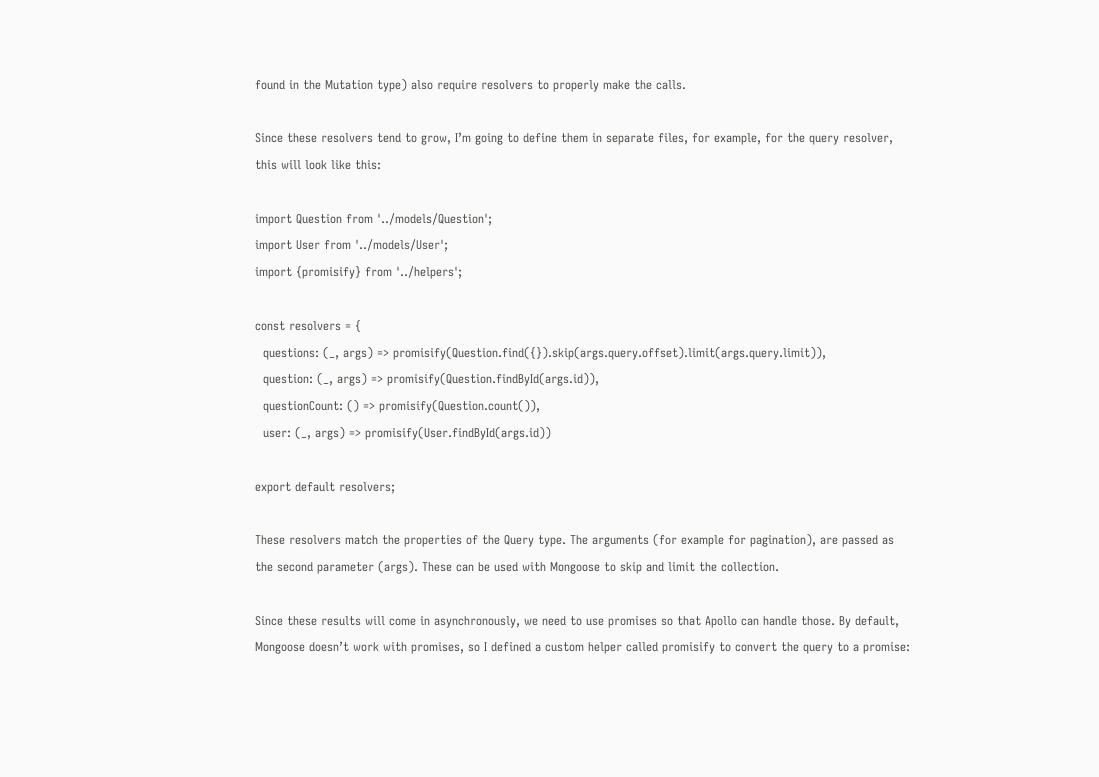found in the Mutation type) also require resolvers to properly make the calls.

Since these resolvers tend to grow, I’m going to define them in separate files, for example, for the query resolver, this will look like this:

import Question from '../models/Question';
import User from '../models/User';
import {promisify} from '../helpers';

const resolvers = {
  questions: (_, args) => promisify(Question.find({}).skip(args.query.offset).limit(args.query.limit)),
  question: (_, args) => promisify(Question.findById(args.id)),
  questionCount: () => promisify(Question.count()),
  user: (_, args) => promisify(User.findById(args.id))

export default resolvers;

These resolvers match the properties of the Query type. The arguments (for example for pagination), are passed as the second parameter (args). These can be used with Mongoose to skip and limit the collection.

Since these results will come in asynchronously, we need to use promises so that Apollo can handle those. By default, Mongoose doesn’t work with promises, so I defined a custom helper called promisify to convert the query to a promise: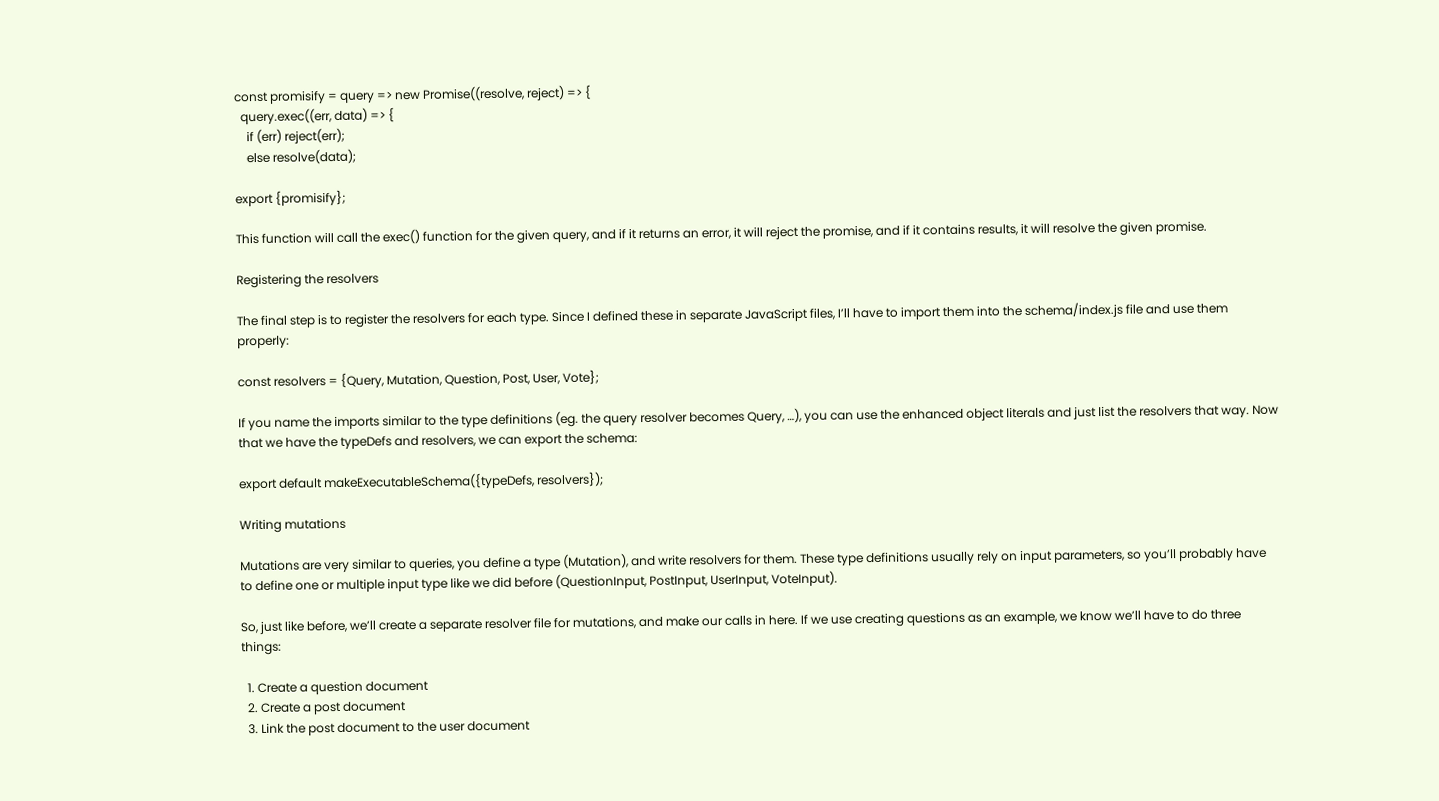const promisify = query => new Promise((resolve, reject) => {
  query.exec((err, data) => {
    if (err) reject(err);
    else resolve(data);

export {promisify};

This function will call the exec() function for the given query, and if it returns an error, it will reject the promise, and if it contains results, it will resolve the given promise.

Registering the resolvers

The final step is to register the resolvers for each type. Since I defined these in separate JavaScript files, I’ll have to import them into the schema/index.js file and use them properly:

const resolvers = {Query, Mutation, Question, Post, User, Vote};

If you name the imports similar to the type definitions (eg. the query resolver becomes Query, …), you can use the enhanced object literals and just list the resolvers that way. Now that we have the typeDefs and resolvers, we can export the schema:

export default makeExecutableSchema({typeDefs, resolvers});

Writing mutations

Mutations are very similar to queries, you define a type (Mutation), and write resolvers for them. These type definitions usually rely on input parameters, so you’ll probably have to define one or multiple input type like we did before (QuestionInput, PostInput, UserInput, VoteInput).

So, just like before, we’ll create a separate resolver file for mutations, and make our calls in here. If we use creating questions as an example, we know we’ll have to do three things:

  1. Create a question document
  2. Create a post document
  3. Link the post document to the user document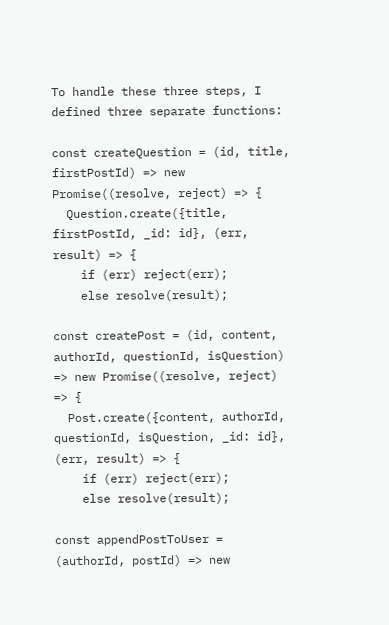To handle these three steps, I defined three separate functions:

const createQuestion = (id, title, firstPostId) => new Promise((resolve, reject) => {
  Question.create({title, firstPostId, _id: id}, (err, result) => {
    if (err) reject(err);
    else resolve(result);

const createPost = (id, content, authorId, questionId, isQuestion) => new Promise((resolve, reject) => {
  Post.create({content, authorId, questionId, isQuestion, _id: id}, (err, result) => {
    if (err) reject(err);
    else resolve(result);

const appendPostToUser = (authorId, postId) => new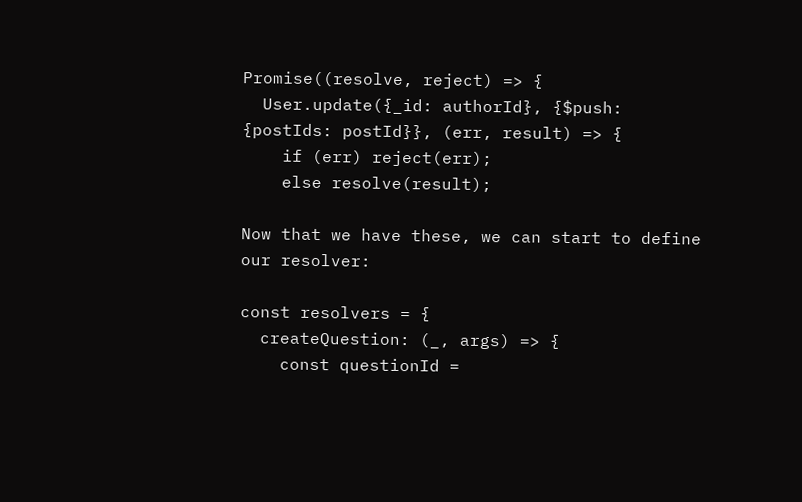Promise((resolve, reject) => {
  User.update({_id: authorId}, {$push: {postIds: postId}}, (err, result) => {
    if (err) reject(err);
    else resolve(result);

Now that we have these, we can start to define our resolver:

const resolvers = {
  createQuestion: (_, args) => {
    const questionId =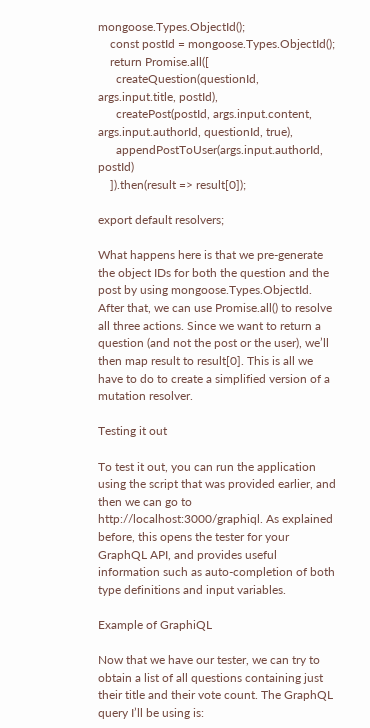mongoose.Types.ObjectId();
    const postId = mongoose.Types.ObjectId();
    return Promise.all([
      createQuestion(questionId, args.input.title, postId),
      createPost(postId, args.input.content, args.input.authorId, questionId, true),
      appendPostToUser(args.input.authorId, postId)
    ]).then(result => result[0]);

export default resolvers;

What happens here is that we pre-generate the object IDs for both the question and the post by using mongoose.Types.ObjectId. After that, we can use Promise.all() to resolve all three actions. Since we want to return a question (and not the post or the user), we’ll then map result to result[0]. This is all we have to do to create a simplified version of a mutation resolver.

Testing it out

To test it out, you can run the application using the script that was provided earlier, and then we can go to http://localhost:3000/graphiql. As explained before, this opens the tester for your GraphQL API, and provides useful information such as auto-completion of both type definitions and input variables.

Example of GraphiQL

Now that we have our tester, we can try to obtain a list of all questions containing just their title and their vote count. The GraphQL query I’ll be using is: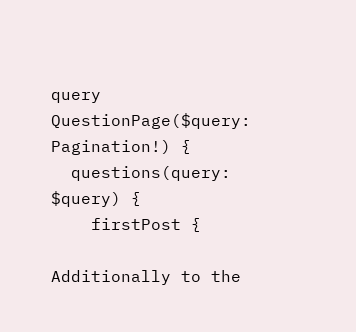query QuestionPage($query: Pagination!) {
  questions(query: $query) {
    firstPost {

Additionally to the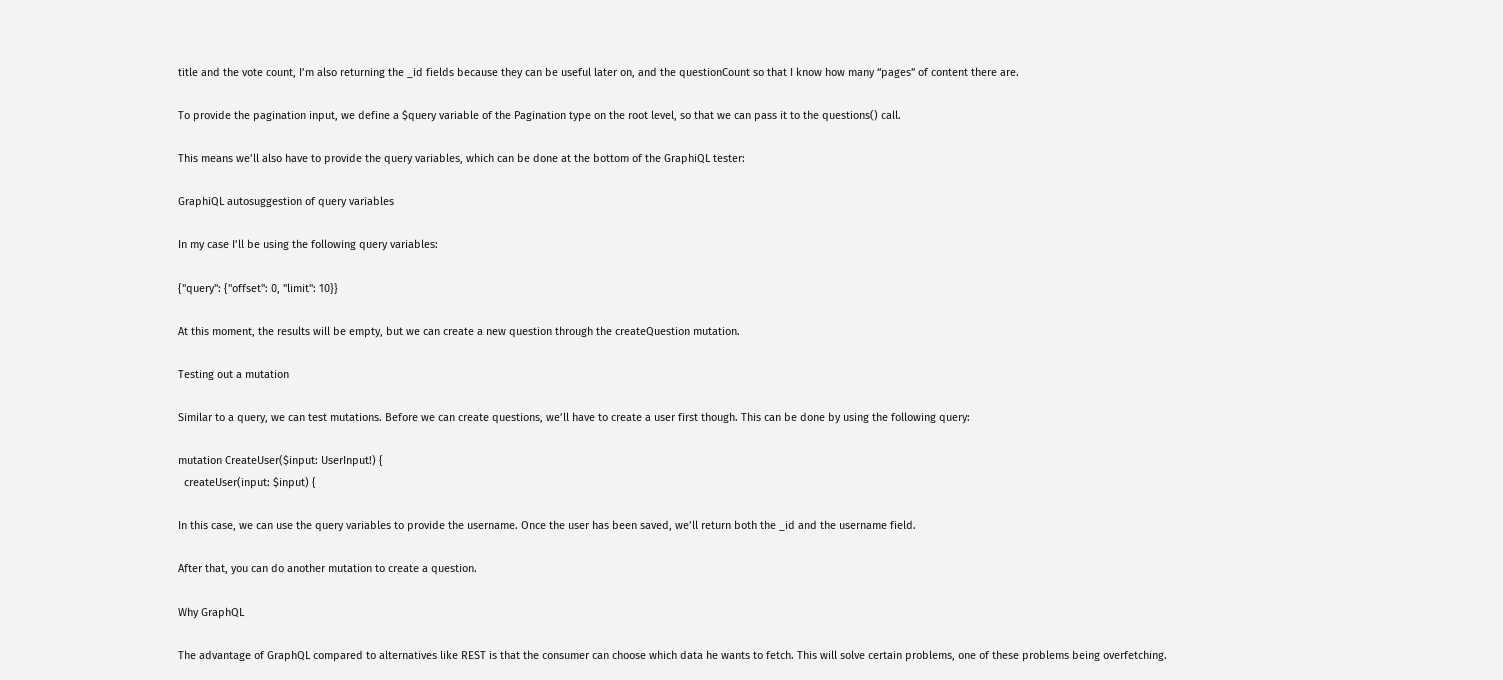title and the vote count, I’m also returning the _id fields because they can be useful later on, and the questionCount so that I know how many “pages” of content there are.

To provide the pagination input, we define a $query variable of the Pagination type on the root level, so that we can pass it to the questions() call.

This means we’ll also have to provide the query variables, which can be done at the bottom of the GraphiQL tester:

GraphiQL autosuggestion of query variables

In my case I’ll be using the following query variables:

{"query": {"offset": 0, "limit": 10}}

At this moment, the results will be empty, but we can create a new question through the createQuestion mutation.

Testing out a mutation

Similar to a query, we can test mutations. Before we can create questions, we’ll have to create a user first though. This can be done by using the following query:

mutation CreateUser($input: UserInput!) {
  createUser(input: $input) {

In this case, we can use the query variables to provide the username. Once the user has been saved, we’ll return both the _id and the username field.

After that, you can do another mutation to create a question.

Why GraphQL

The advantage of GraphQL compared to alternatives like REST is that the consumer can choose which data he wants to fetch. This will solve certain problems, one of these problems being overfetching.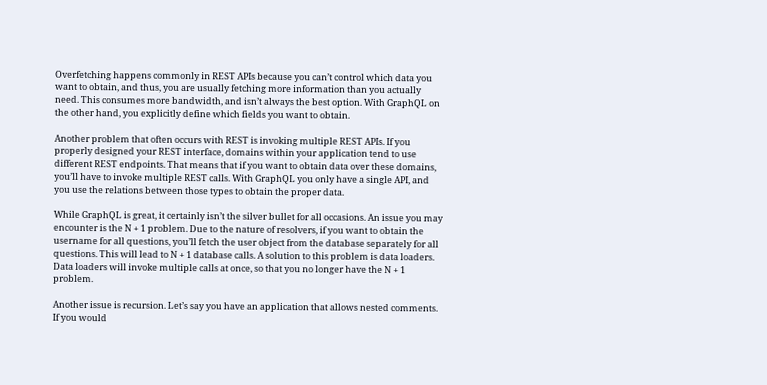Overfetching happens commonly in REST APIs because you can’t control which data you want to obtain, and thus, you are usually fetching more information than you actually need. This consumes more bandwidth, and isn’t always the best option. With GraphQL on the other hand, you explicitly define which fields you want to obtain.

Another problem that often occurs with REST is invoking multiple REST APIs. If you properly designed your REST interface, domains within your application tend to use different REST endpoints. That means that if you want to obtain data over these domains, you’ll have to invoke multiple REST calls. With GraphQL you only have a single API, and you use the relations between those types to obtain the proper data.

While GraphQL is great, it certainly isn’t the silver bullet for all occasions. An issue you may encounter is the N + 1 problem. Due to the nature of resolvers, if you want to obtain the username for all questions, you’ll fetch the user object from the database separately for all questions. This will lead to N + 1 database calls. A solution to this problem is data loaders. Data loaders will invoke multiple calls at once, so that you no longer have the N + 1 problem.

Another issue is recursion. Let’s say you have an application that allows nested comments. If you would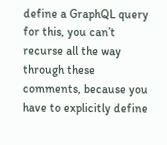define a GraphQL query for this, you can’t recurse all the way through these comments, because you have to explicitly define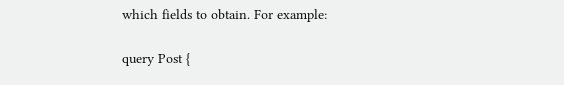which fields to obtain. For example:

query Post {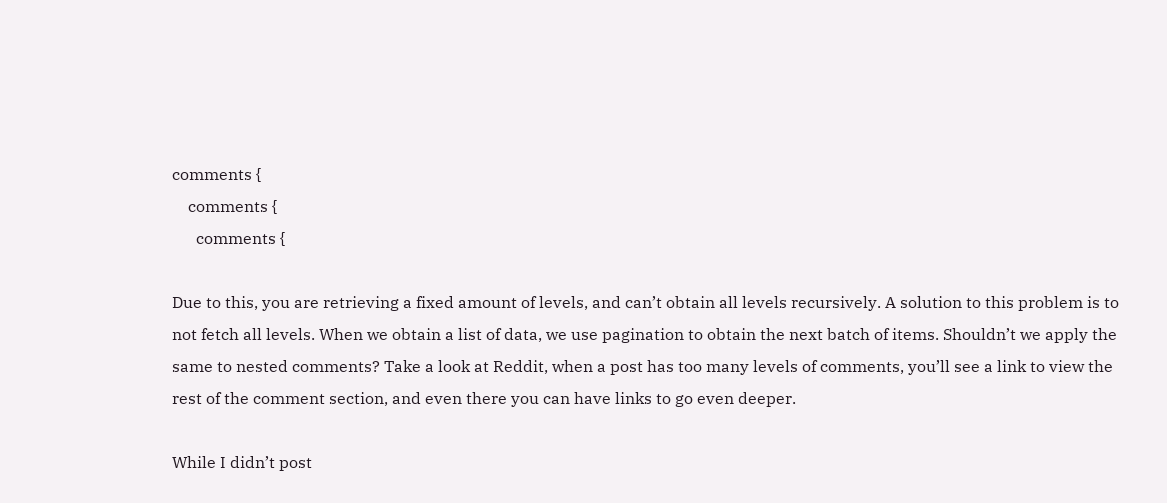comments {
    comments {
      comments {

Due to this, you are retrieving a fixed amount of levels, and can’t obtain all levels recursively. A solution to this problem is to not fetch all levels. When we obtain a list of data, we use pagination to obtain the next batch of items. Shouldn’t we apply the same to nested comments? Take a look at Reddit, when a post has too many levels of comments, you’ll see a link to view the rest of the comment section, and even there you can have links to go even deeper.

While I didn’t post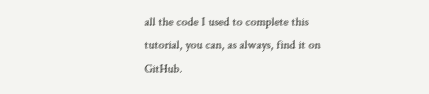all the code I used to complete this tutorial, you can, as always, find it on GitHub.